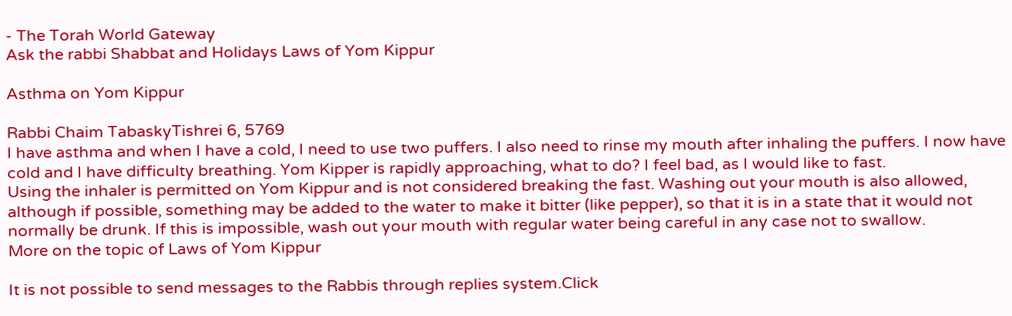- The Torah World Gateway
Ask the rabbi Shabbat and Holidays Laws of Yom Kippur

Asthma on Yom Kippur

Rabbi Chaim TabaskyTishrei 6, 5769
I have asthma and when I have a cold, I need to use two puffers. I also need to rinse my mouth after inhaling the puffers. I now have cold and I have difficulty breathing. Yom Kipper is rapidly approaching, what to do? I feel bad, as I would like to fast.
Using the inhaler is permitted on Yom Kippur and is not considered breaking the fast. Washing out your mouth is also allowed, although if possible, something may be added to the water to make it bitter (like pepper), so that it is in a state that it would not normally be drunk. If this is impossible, wash out your mouth with regular water being careful in any case not to swallow.
More on the topic of Laws of Yom Kippur

It is not possible to send messages to the Rabbis through replies system.Click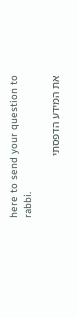here to send your question to rabbi.

את המידע הדפסתי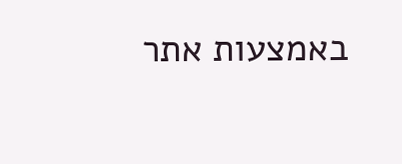באמצעות אתר